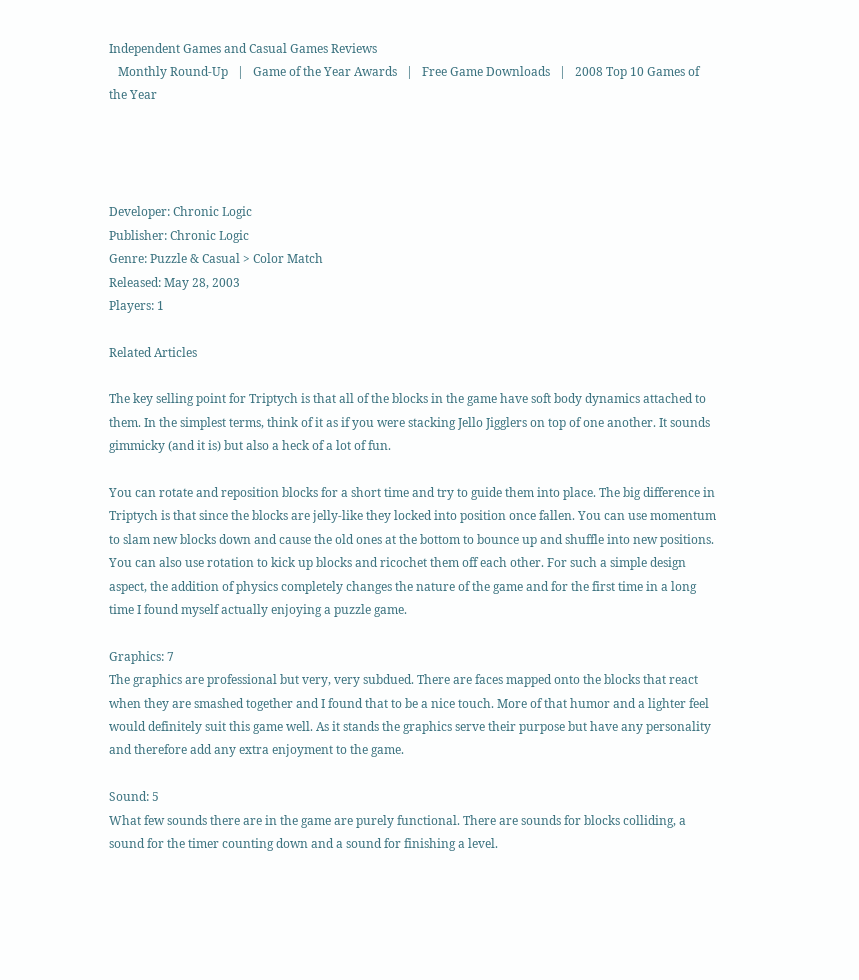Independent Games and Casual Games Reviews
   Monthly Round-Up   |   Game of the Year Awards   |   Free Game Downloads   |   2008 Top 10 Games of the Year




Developer: Chronic Logic
Publisher: Chronic Logic
Genre: Puzzle & Casual > Color Match
Released: May 28, 2003
Players: 1

Related Articles

The key selling point for Triptych is that all of the blocks in the game have soft body dynamics attached to them. In the simplest terms, think of it as if you were stacking Jello Jigglers on top of one another. It sounds gimmicky (and it is) but also a heck of a lot of fun.

You can rotate and reposition blocks for a short time and try to guide them into place. The big difference in Triptych is that since the blocks are jelly-like they locked into position once fallen. You can use momentum to slam new blocks down and cause the old ones at the bottom to bounce up and shuffle into new positions. You can also use rotation to kick up blocks and ricochet them off each other. For such a simple design aspect, the addition of physics completely changes the nature of the game and for the first time in a long time I found myself actually enjoying a puzzle game.

Graphics: 7
The graphics are professional but very, very subdued. There are faces mapped onto the blocks that react when they are smashed together and I found that to be a nice touch. More of that humor and a lighter feel would definitely suit this game well. As it stands the graphics serve their purpose but have any personality and therefore add any extra enjoyment to the game.

Sound: 5
What few sounds there are in the game are purely functional. There are sounds for blocks colliding, a sound for the timer counting down and a sound for finishing a level.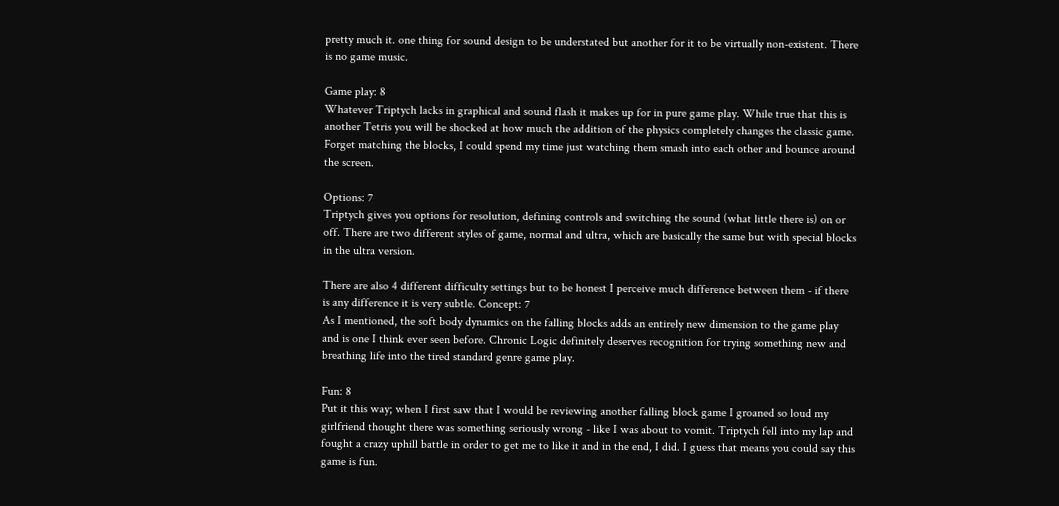pretty much it. one thing for sound design to be understated but another for it to be virtually non-existent. There is no game music.

Game play: 8
Whatever Triptych lacks in graphical and sound flash it makes up for in pure game play. While true that this is another Tetris you will be shocked at how much the addition of the physics completely changes the classic game. Forget matching the blocks, I could spend my time just watching them smash into each other and bounce around the screen.

Options: 7
Triptych gives you options for resolution, defining controls and switching the sound (what little there is) on or off. There are two different styles of game, normal and ultra, which are basically the same but with special blocks in the ultra version.

There are also 4 different difficulty settings but to be honest I perceive much difference between them - if there is any difference it is very subtle. Concept: 7
As I mentioned, the soft body dynamics on the falling blocks adds an entirely new dimension to the game play and is one I think ever seen before. Chronic Logic definitely deserves recognition for trying something new and breathing life into the tired standard genre game play.

Fun: 8
Put it this way; when I first saw that I would be reviewing another falling block game I groaned so loud my girlfriend thought there was something seriously wrong - like I was about to vomit. Triptych fell into my lap and fought a crazy uphill battle in order to get me to like it and in the end, I did. I guess that means you could say this game is fun.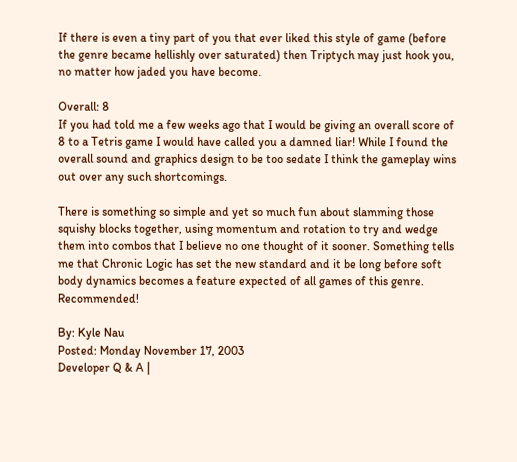If there is even a tiny part of you that ever liked this style of game (before the genre became hellishly over saturated) then Triptych may just hook you, no matter how jaded you have become.

Overall: 8
If you had told me a few weeks ago that I would be giving an overall score of 8 to a Tetris game I would have called you a damned liar! While I found the overall sound and graphics design to be too sedate I think the gameplay wins out over any such shortcomings.

There is something so simple and yet so much fun about slamming those squishy blocks together, using momentum and rotation to try and wedge them into combos that I believe no one thought of it sooner. Something tells me that Chronic Logic has set the new standard and it be long before soft body dynamics becomes a feature expected of all games of this genre. Recommended!

By: Kyle Nau
Posted: Monday November 17, 2003
Developer Q & A |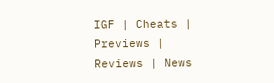IGF | Cheats | Previews | Reviews | News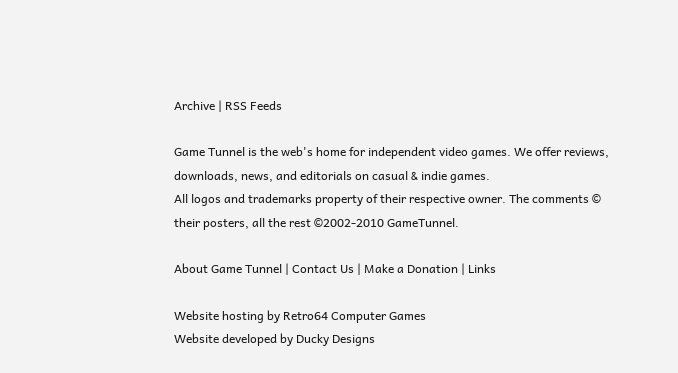Archive | RSS Feeds

Game Tunnel is the web's home for independent video games. We offer reviews, downloads, news, and editorials on casual & indie games.
All logos and trademarks property of their respective owner. The comments © their posters, all the rest ©2002-2010 GameTunnel.

About Game Tunnel | Contact Us | Make a Donation | Links

Website hosting by Retro64 Computer Games
Website developed by Ducky Designs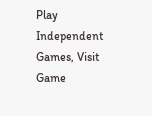Play Independent Games, Visit Game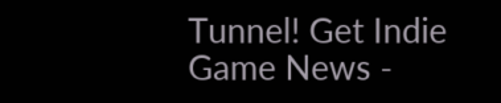Tunnel! Get Indie Game News -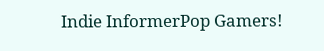Indie InformerPop Gamers!